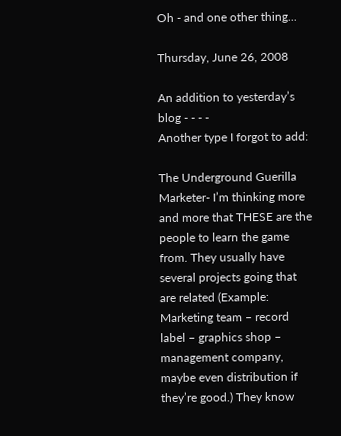Oh - and one other thing...

Thursday, June 26, 2008

An addition to yesterday’s blog - - - -
Another type I forgot to add:

The Underground Guerilla Marketer- I’m thinking more and more that THESE are the people to learn the game from. They usually have several projects going that are related (Example: Marketing team – record label – graphics shop – management company, maybe even distribution if they’re good.) They know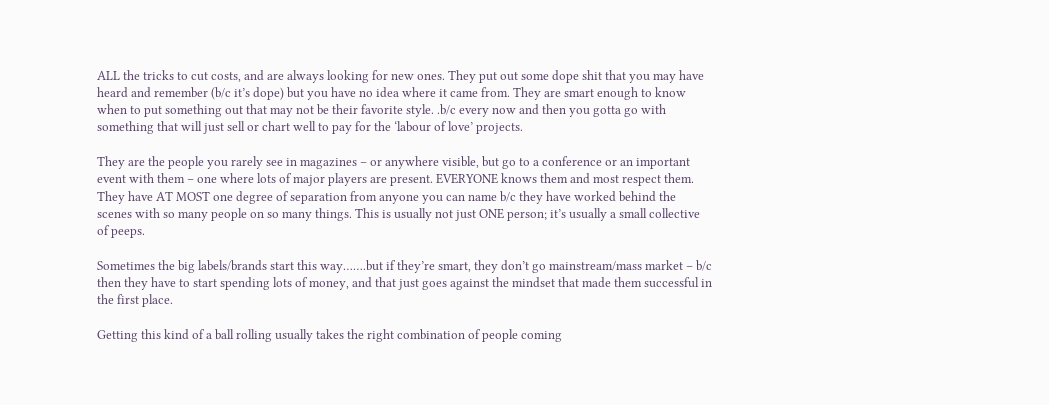ALL the tricks to cut costs, and are always looking for new ones. They put out some dope shit that you may have heard and remember (b/c it’s dope) but you have no idea where it came from. They are smart enough to know when to put something out that may not be their favorite style. .b/c every now and then you gotta go with something that will just sell or chart well to pay for the ‘labour of love’ projects.

They are the people you rarely see in magazines – or anywhere visible, but go to a conference or an important event with them – one where lots of major players are present. EVERYONE knows them and most respect them. They have AT MOST one degree of separation from anyone you can name b/c they have worked behind the scenes with so many people on so many things. This is usually not just ONE person; it’s usually a small collective of peeps.

Sometimes the big labels/brands start this way…….but if they’re smart, they don’t go mainstream/mass market – b/c then they have to start spending lots of money, and that just goes against the mindset that made them successful in the first place.

Getting this kind of a ball rolling usually takes the right combination of people coming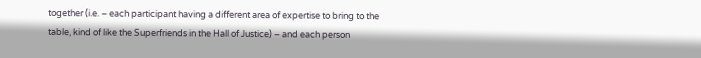together (i.e. – each participant having a different area of expertise to bring to the table, kind of like the Superfriends in the Hall of Justice) – and each person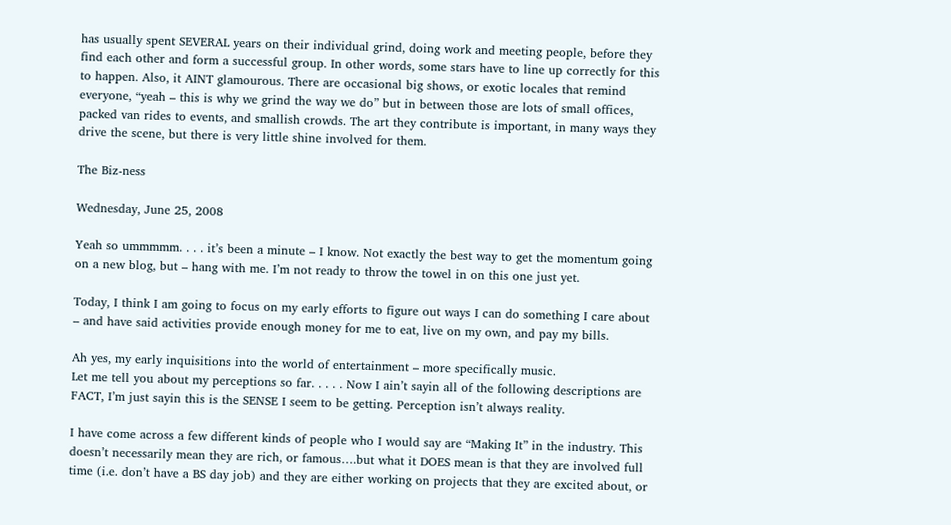has usually spent SEVERAL years on their individual grind, doing work and meeting people, before they find each other and form a successful group. In other words, some stars have to line up correctly for this to happen. Also, it AINT glamourous. There are occasional big shows, or exotic locales that remind everyone, “yeah – this is why we grind the way we do” but in between those are lots of small offices, packed van rides to events, and smallish crowds. The art they contribute is important, in many ways they drive the scene, but there is very little shine involved for them.

The Biz-ness

Wednesday, June 25, 2008

Yeah so ummmmm. . . . it’s been a minute – I know. Not exactly the best way to get the momentum going on a new blog, but – hang with me. I’m not ready to throw the towel in on this one just yet.

Today, I think I am going to focus on my early efforts to figure out ways I can do something I care about – and have said activities provide enough money for me to eat, live on my own, and pay my bills.

Ah yes, my early inquisitions into the world of entertainment – more specifically music.
Let me tell you about my perceptions so far. . . . . Now I ain’t sayin all of the following descriptions are FACT, I’m just sayin this is the SENSE I seem to be getting. Perception isn’t always reality.

I have come across a few different kinds of people who I would say are “Making It” in the industry. This doesn’t necessarily mean they are rich, or famous….but what it DOES mean is that they are involved full time (i.e. don’t have a BS day job) and they are either working on projects that they are excited about, or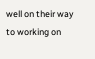well on their way to working on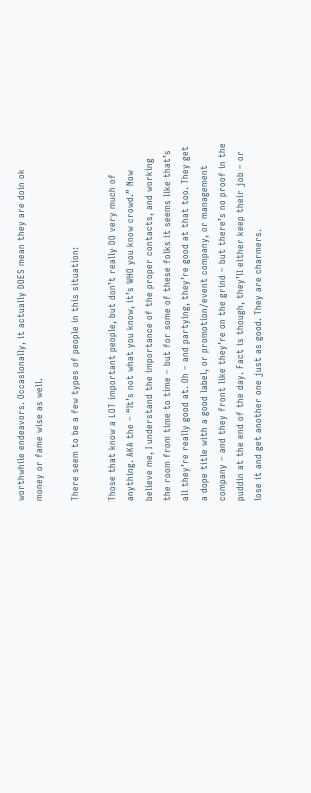worthwhile endeavors. Occasionally, it actually DOES mean they are doin ok money or fame wise as well.

There seem to be a few types of people in this situation:

Those that know a LOT important people, but don’t really DO very much of anything. AKA the – “It’s not what you know, it’s WHO you know crowd.” Now believe me, I understand the importance of the proper contacts, and working the room from time to time – but for some of these folks it seems like that’s all they’re really good at. Oh – and partying, they’re good at that too. They get a dope title with a good label, or promotion/event company, or management company – and they front like they’re on the grind – but there’s no proof in the puddin at the end of the day. Fact is though, they’ll either keep their job – or lose it and get another one just as good. They are charmers.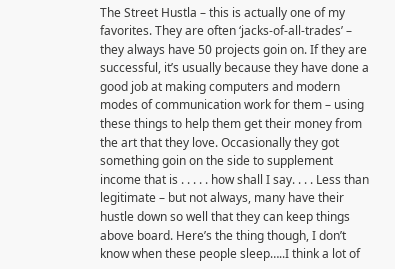The Street Hustla – this is actually one of my favorites. They are often ‘jacks-of-all-trades’ – they always have 50 projects goin on. If they are successful, it’s usually because they have done a good job at making computers and modern modes of communication work for them – using these things to help them get their money from the art that they love. Occasionally they got something goin on the side to supplement income that is . . . . . how shall I say. . . . Less than legitimate – but not always, many have their hustle down so well that they can keep things above board. Here’s the thing though, I don’t know when these people sleep…..I think a lot of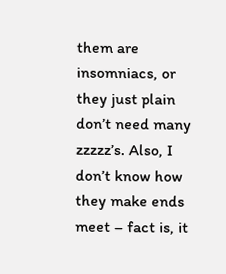them are insomniacs, or they just plain don’t need many zzzzz’s. Also, I don’t know how they make ends meet – fact is, it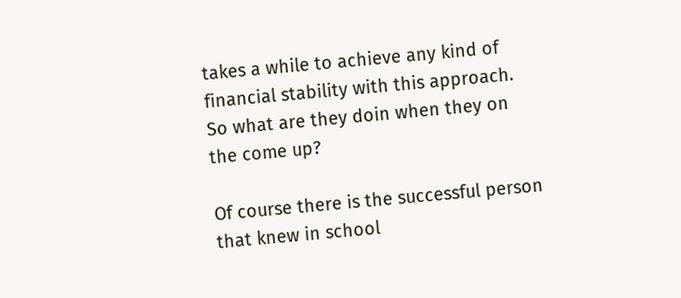takes a while to achieve any kind of financial stability with this approach. So what are they doin when they on the come up?

Of course there is the successful person that knew in school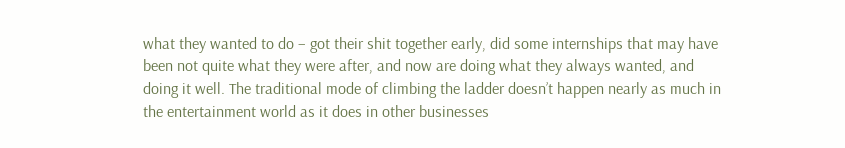what they wanted to do – got their shit together early, did some internships that may have been not quite what they were after, and now are doing what they always wanted, and doing it well. The traditional mode of climbing the ladder doesn’t happen nearly as much in the entertainment world as it does in other businesses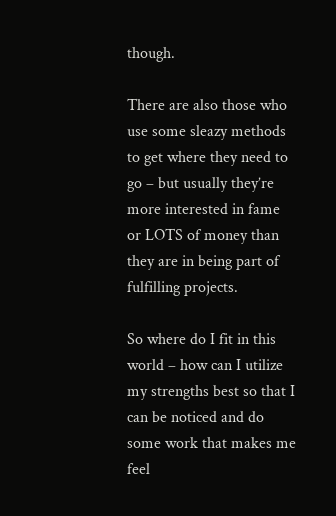though.

There are also those who use some sleazy methods to get where they need to go – but usually they’re more interested in fame or LOTS of money than they are in being part of fulfilling projects.

So where do I fit in this world – how can I utilize my strengths best so that I can be noticed and do some work that makes me feel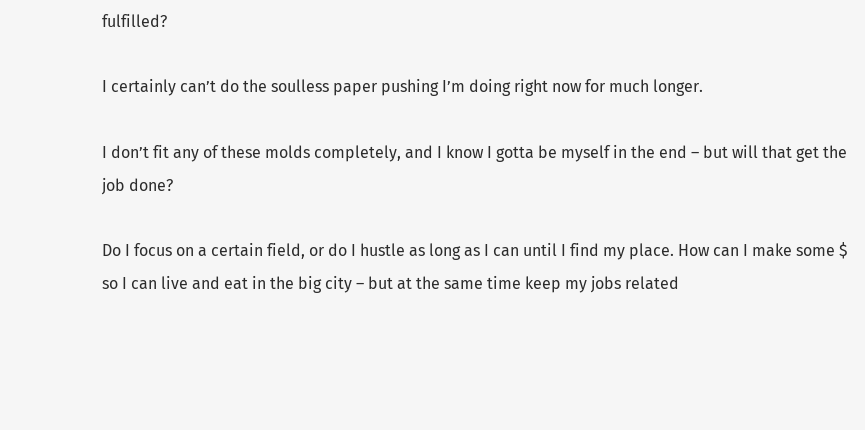fulfilled?

I certainly can’t do the soulless paper pushing I’m doing right now for much longer.

I don’t fit any of these molds completely, and I know I gotta be myself in the end – but will that get the job done?

Do I focus on a certain field, or do I hustle as long as I can until I find my place. How can I make some $ so I can live and eat in the big city – but at the same time keep my jobs related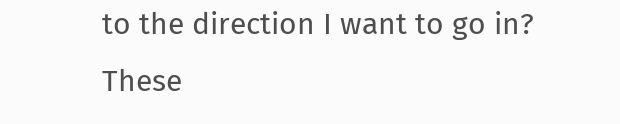to the direction I want to go in? These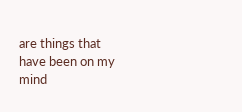are things that have been on my mind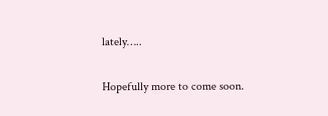lately…..

Hopefully more to come soon.